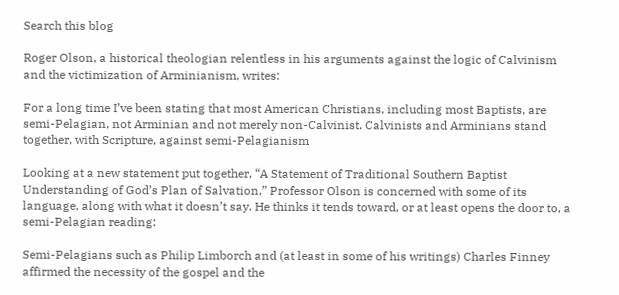Search this blog

Roger Olson, a historical theologian relentless in his arguments against the logic of Calvinism and the victimization of Arminianism, writes:

For a long time I’ve been stating that most American Christians, including most Baptists, are semi-Pelagian, not Arminian and not merely non-Calvinist. Calvinists and Arminians stand together, with Scripture, against semi-Pelagianism

Looking at a new statement put together, “A Statement of Traditional Southern Baptist Understanding of God’s Plan of Salvation,” Professor Olson is concerned with some of its language, along with what it doesn’t say. He thinks it tends toward, or at least opens the door to, a semi-Pelagian reading:

Semi-Pelagians such as Philip Limborch and (at least in some of his writings) Charles Finney affirmed the necessity of the gospel and the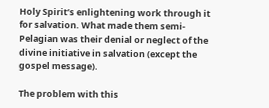Holy Spirit’s enlightening work through it for salvation. What made them semi-Pelagian was their denial or neglect of the divine initiative in salvation (except the gospel message).

The problem with this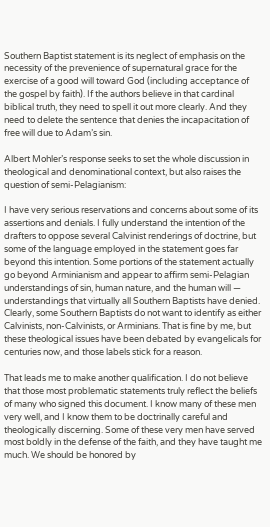Southern Baptist statement is its neglect of emphasis on the necessity of the prevenience of supernatural grace for the exercise of a good will toward God (including acceptance of the gospel by faith). If the authors believe in that cardinal biblical truth, they need to spell it out more clearly. And they need to delete the sentence that denies the incapacitation of free will due to Adam’s sin.

Albert Mohler’s response seeks to set the whole discussion in theological and denominational context, but also raises the question of semi-Pelagianism:

I have very serious reservations and concerns about some of its assertions and denials. I fully understand the intention of the drafters to oppose several Calvinist renderings of doctrine, but some of the language employed in the statement goes far beyond this intention. Some portions of the statement actually go beyond Arminianism and appear to affirm semi-Pelagian understandings of sin, human nature, and the human will — understandings that virtually all Southern Baptists have denied. Clearly, some Southern Baptists do not want to identify as either Calvinists, non-Calvinists, or Arminians. That is fine by me, but these theological issues have been debated by evangelicals for centuries now, and those labels stick for a reason.

That leads me to make another qualification. I do not believe that those most problematic statements truly reflect the beliefs of many who signed this document. I know many of these men very well, and I know them to be doctrinally careful and theologically discerning. Some of these very men have served most boldly in the defense of the faith, and they have taught me much. We should be honored by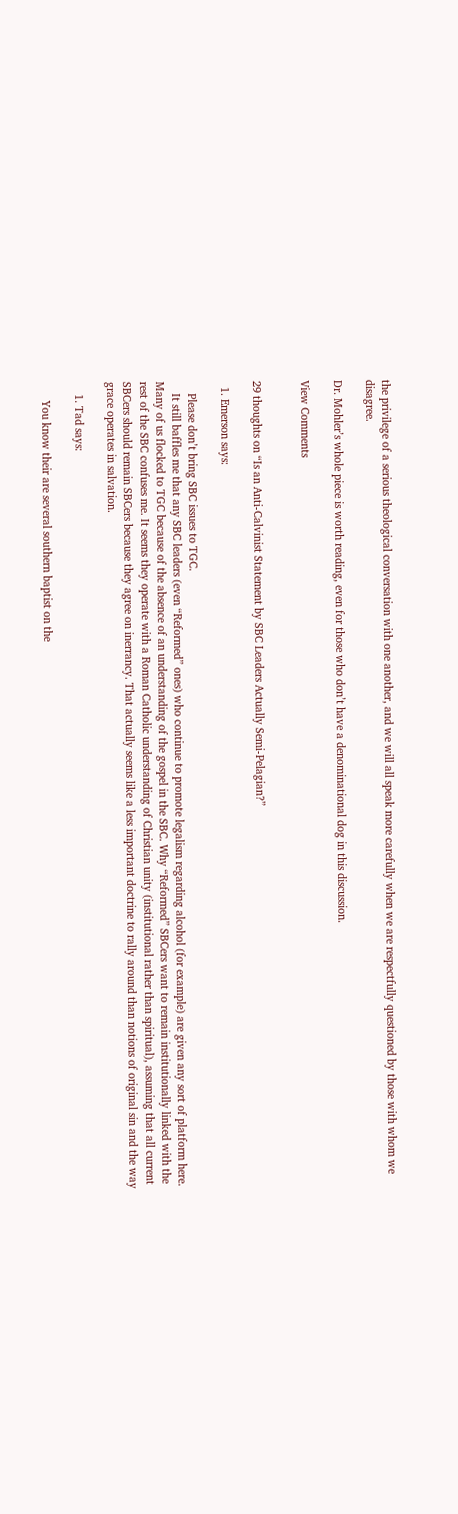the privilege of a serious theological conversation with one another, and we will all speak more carefully when we are respectfully questioned by those with whom we disagree.

Dr. Mohler’s whole piece is worth reading, even for those who don’t have a denominational dog in this discussion.

View Comments


29 thoughts on “Is an Anti-Calvinist Statement by SBC Leaders Actually Semi-Pelagian?”

  1. Emerson says:

    Please don’t bring SBC issues to TGC.
    It still baffles me that any SBC leaders (even “Reformed” ones) who continue to promote legalism regarding alcohol (for example) are given any sort of platform here. Many of us flocked to TGC because of the absence of an understanding of the gospel in the SBC. Why “Reformed” SBCers want to remain institutionally linked with the rest of the SBC confuses me. It seems they operate with a Roman Catholic understanding of Christian unity (institutional rather than spiritual), assuming that all current SBCers should remain SBCers because they agree on inerrancy. That actually seems like a less important doctrine to rally around than notions of original sin and the way grace operates in salvation.

    1. Tad says:

      You know their are several southern baptist on the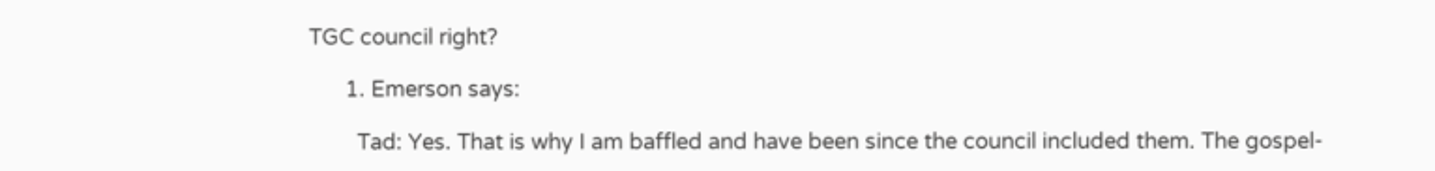TGC council right?

      1. Emerson says:

        Tad: Yes. That is why I am baffled and have been since the council included them. The gospel-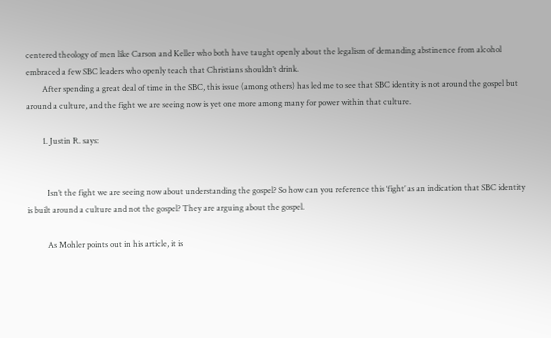centered theology of men like Carson and Keller who both have taught openly about the legalism of demanding abstinence from alcohol embraced a few SBC leaders who openly teach that Christians shouldn’t drink.
        After spending a great deal of time in the SBC, this issue (among others) has led me to see that SBC identity is not around the gospel but around a culture, and the fight we are seeing now is yet one more among many for power within that culture.

        1. Justin R. says:


          Isn’t the fight we are seeing now about understanding the gospel? So how can you reference this ‘fight’ as an indication that SBC identity is built around a culture and not the gospel? They are arguing about the gospel.

          As Mohler points out in his article, it is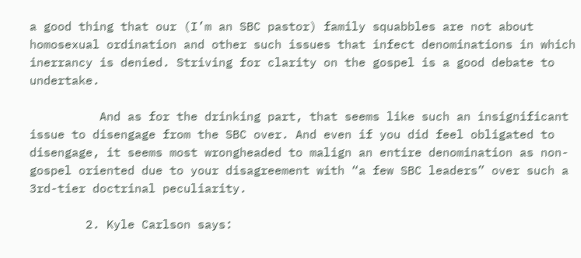a good thing that our (I’m an SBC pastor) family squabbles are not about homosexual ordination and other such issues that infect denominations in which inerrancy is denied. Striving for clarity on the gospel is a good debate to undertake.

          And as for the drinking part, that seems like such an insignificant issue to disengage from the SBC over. And even if you did feel obligated to disengage, it seems most wrongheaded to malign an entire denomination as non-gospel oriented due to your disagreement with “a few SBC leaders” over such a 3rd-tier doctrinal peculiarity.

        2. Kyle Carlson says: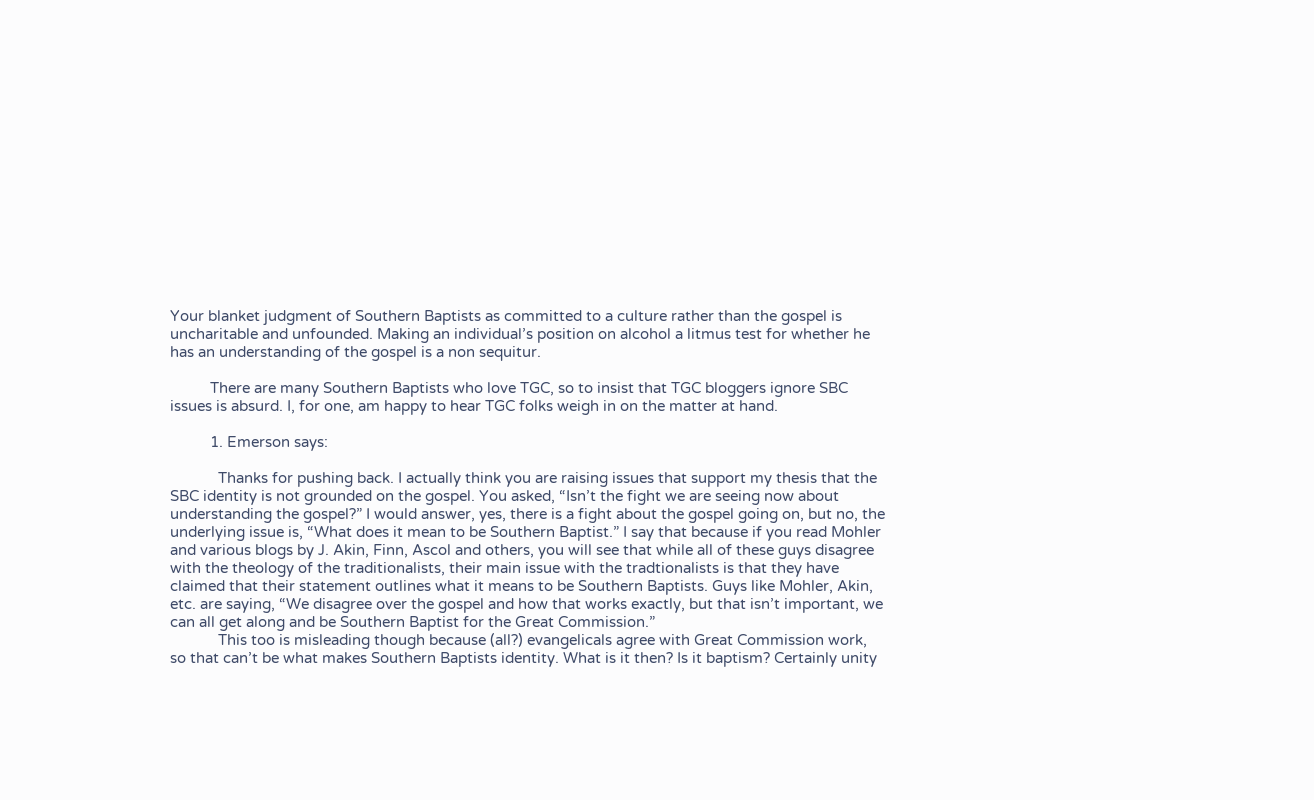Your blanket judgment of Southern Baptists as committed to a culture rather than the gospel is uncharitable and unfounded. Making an individual’s position on alcohol a litmus test for whether he has an understanding of the gospel is a non sequitur.

          There are many Southern Baptists who love TGC, so to insist that TGC bloggers ignore SBC issues is absurd. I, for one, am happy to hear TGC folks weigh in on the matter at hand.

          1. Emerson says:

            Thanks for pushing back. I actually think you are raising issues that support my thesis that the SBC identity is not grounded on the gospel. You asked, “Isn’t the fight we are seeing now about understanding the gospel?” I would answer, yes, there is a fight about the gospel going on, but no, the underlying issue is, “What does it mean to be Southern Baptist.” I say that because if you read Mohler and various blogs by J. Akin, Finn, Ascol and others, you will see that while all of these guys disagree with the theology of the traditionalists, their main issue with the tradtionalists is that they have claimed that their statement outlines what it means to be Southern Baptists. Guys like Mohler, Akin, etc. are saying, “We disagree over the gospel and how that works exactly, but that isn’t important, we can all get along and be Southern Baptist for the Great Commission.”
            This too is misleading though because (all?) evangelicals agree with Great Commission work, so that can’t be what makes Southern Baptists identity. What is it then? Is it baptism? Certainly unity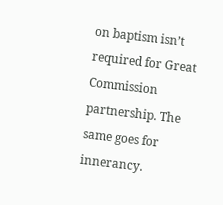on baptism isn’t required for Great Commission partnership. The same goes for innerancy.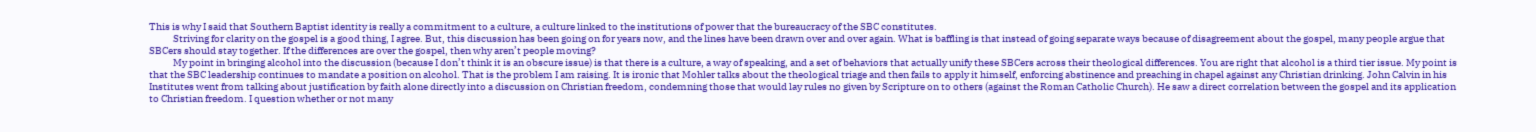This is why I said that Southern Baptist identity is really a commitment to a culture, a culture linked to the institutions of power that the bureaucracy of the SBC constitutes.
            Striving for clarity on the gospel is a good thing, I agree. But, this discussion has been going on for years now, and the lines have been drawn over and over again. What is baffling is that instead of going separate ways because of disagreement about the gospel, many people argue that SBCers should stay together. If the differences are over the gospel, then why aren’t people moving?
            My point in bringing alcohol into the discussion (because I don’t think it is an obscure issue) is that there is a culture, a way of speaking, and a set of behaviors that actually unify these SBCers across their theological differences. You are right that alcohol is a third tier issue. My point is that the SBC leadership continues to mandate a position on alcohol. That is the problem I am raising. It is ironic that Mohler talks about the theological triage and then fails to apply it himself, enforcing abstinence and preaching in chapel against any Christian drinking. John Calvin in his Institutes went from talking about justification by faith alone directly into a discussion on Christian freedom, condemning those that would lay rules no given by Scripture on to others (against the Roman Catholic Church). He saw a direct correlation between the gospel and its application to Christian freedom. I question whether or not many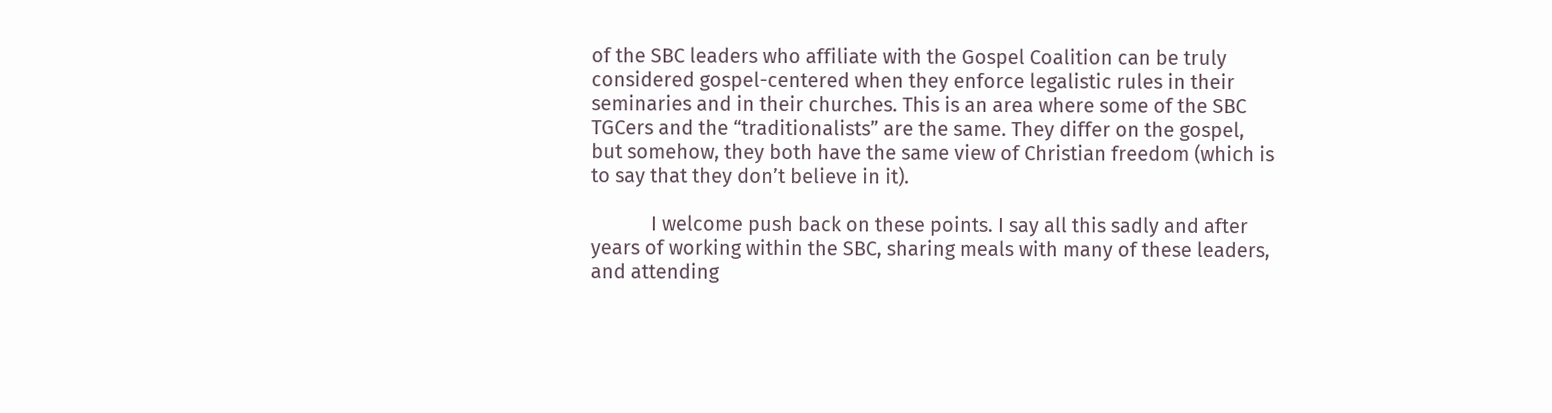of the SBC leaders who affiliate with the Gospel Coalition can be truly considered gospel-centered when they enforce legalistic rules in their seminaries and in their churches. This is an area where some of the SBC TGCers and the “traditionalists” are the same. They differ on the gospel, but somehow, they both have the same view of Christian freedom (which is to say that they don’t believe in it).

            I welcome push back on these points. I say all this sadly and after years of working within the SBC, sharing meals with many of these leaders, and attending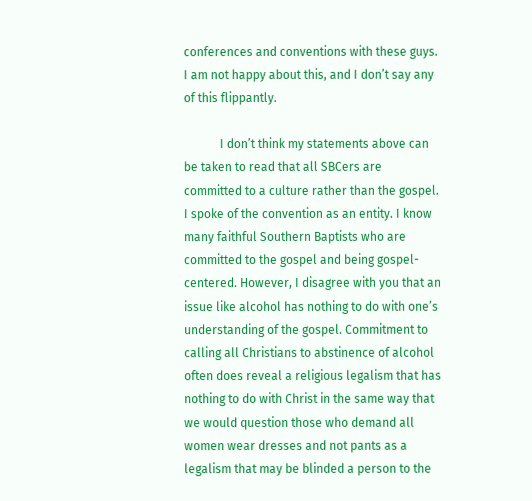conferences and conventions with these guys. I am not happy about this, and I don’t say any of this flippantly.

            I don’t think my statements above can be taken to read that all SBCers are committed to a culture rather than the gospel. I spoke of the convention as an entity. I know many faithful Southern Baptists who are committed to the gospel and being gospel-centered. However, I disagree with you that an issue like alcohol has nothing to do with one’s understanding of the gospel. Commitment to calling all Christians to abstinence of alcohol often does reveal a religious legalism that has nothing to do with Christ in the same way that we would question those who demand all women wear dresses and not pants as a legalism that may be blinded a person to the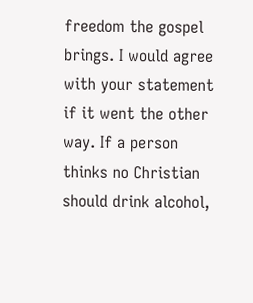freedom the gospel brings. I would agree with your statement if it went the other way. If a person thinks no Christian should drink alcohol,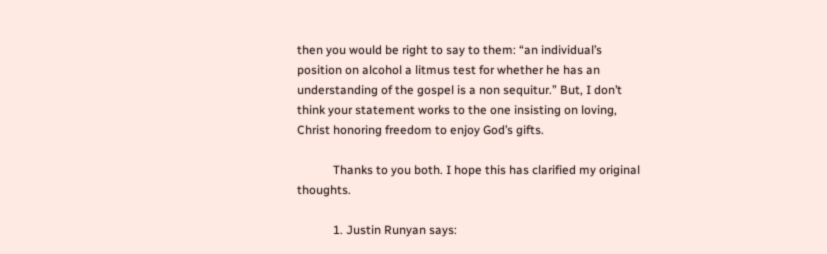then you would be right to say to them: “an individual’s position on alcohol a litmus test for whether he has an understanding of the gospel is a non sequitur.” But, I don’t think your statement works to the one insisting on loving, Christ honoring freedom to enjoy God’s gifts.

            Thanks to you both. I hope this has clarified my original thoughts.

            1. Justin Runyan says: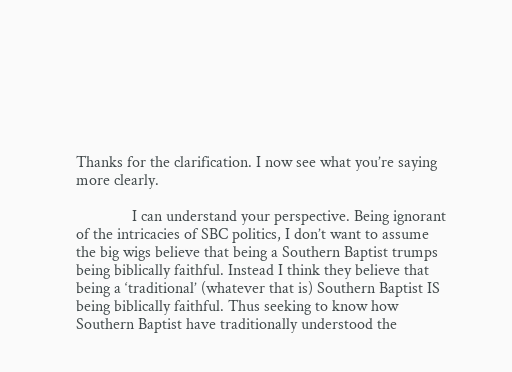Thanks for the clarification. I now see what you’re saying more clearly.

              I can understand your perspective. Being ignorant of the intricacies of SBC politics, I don’t want to assume the big wigs believe that being a Southern Baptist trumps being biblically faithful. Instead I think they believe that being a ‘traditional’ (whatever that is) Southern Baptist IS being biblically faithful. Thus seeking to know how Southern Baptist have traditionally understood the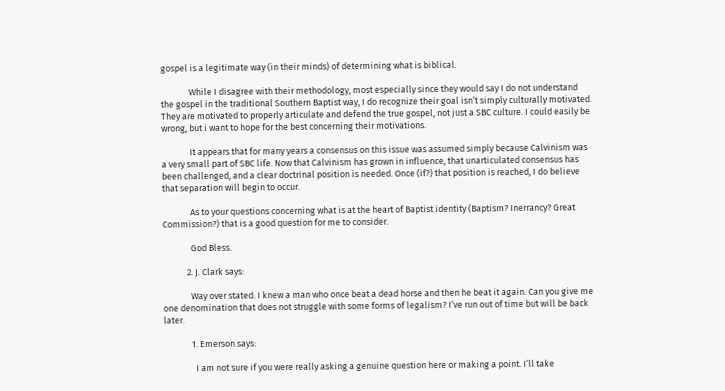gospel is a legitimate way (in their minds) of determining what is biblical.

              While I disagree with their methodology, most especially since they would say I do not understand the gospel in the traditional Southern Baptist way, I do recognize their goal isn’t simply culturally motivated. They are motivated to properly articulate and defend the true gospel, not just a SBC culture. I could easily be wrong, but i want to hope for the best concerning their motivations.

              It appears that for many years a consensus on this issue was assumed simply because Calvinism was a very small part of SBC life. Now that Calvinism has grown in influence, that unarticulated consensus has been challenged, and a clear doctrinal position is needed. Once (if?) that position is reached, I do believe that separation will begin to occur.

              As to your questions concerning what is at the heart of Baptist identity (Baptism? Inerrancy? Great Commission?) that is a good question for me to consider.

              God Bless.

            2. J. Clark says:

              Way over stated. I knew a man who once beat a dead horse and then he beat it again. Can you give me one denomination that does not struggle with some forms of legalism? I’ve run out of time but will be back later.

              1. Emerson says:

                I am not sure if you were really asking a genuine question here or making a point. I’ll take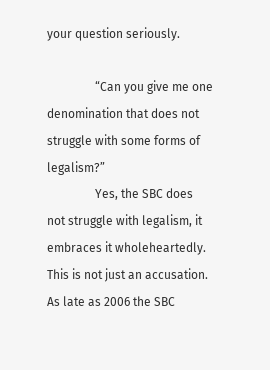your question seriously.

                “Can you give me one denomination that does not struggle with some forms of legalism?”
                Yes, the SBC does not struggle with legalism, it embraces it wholeheartedly. This is not just an accusation. As late as 2006 the SBC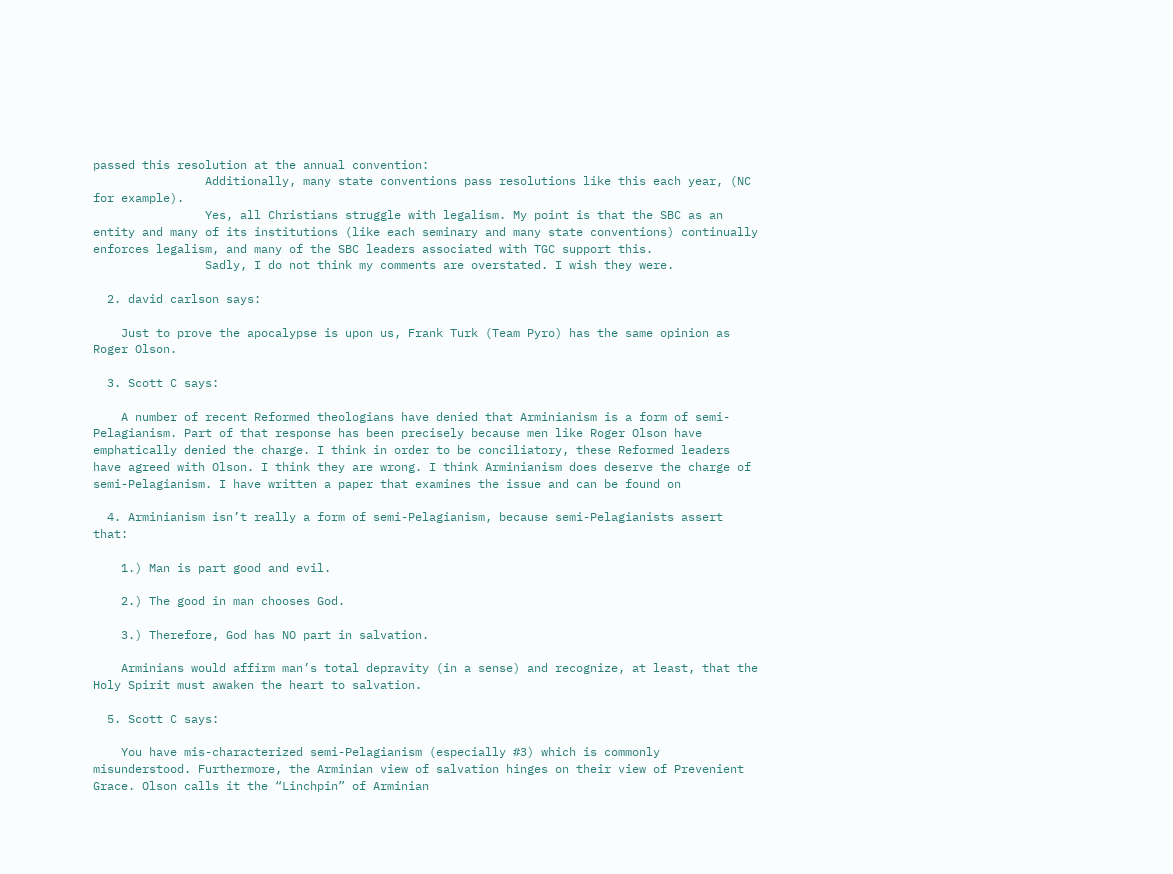passed this resolution at the annual convention:
                Additionally, many state conventions pass resolutions like this each year, (NC for example).
                Yes, all Christians struggle with legalism. My point is that the SBC as an entity and many of its institutions (like each seminary and many state conventions) continually enforces legalism, and many of the SBC leaders associated with TGC support this.
                Sadly, I do not think my comments are overstated. I wish they were.

  2. david carlson says:

    Just to prove the apocalypse is upon us, Frank Turk (Team Pyro) has the same opinion as Roger Olson.

  3. Scott C says:

    A number of recent Reformed theologians have denied that Arminianism is a form of semi-Pelagianism. Part of that response has been precisely because men like Roger Olson have emphatically denied the charge. I think in order to be conciliatory, these Reformed leaders have agreed with Olson. I think they are wrong. I think Arminianism does deserve the charge of semi-Pelagianism. I have written a paper that examines the issue and can be found on

  4. Arminianism isn’t really a form of semi-Pelagianism, because semi-Pelagianists assert that:

    1.) Man is part good and evil.

    2.) The good in man chooses God.

    3.) Therefore, God has NO part in salvation.

    Arminians would affirm man’s total depravity (in a sense) and recognize, at least, that the Holy Spirit must awaken the heart to salvation.

  5. Scott C says:

    You have mis-characterized semi-Pelagianism (especially #3) which is commonly misunderstood. Furthermore, the Arminian view of salvation hinges on their view of Prevenient Grace. Olson calls it the “Linchpin” of Arminian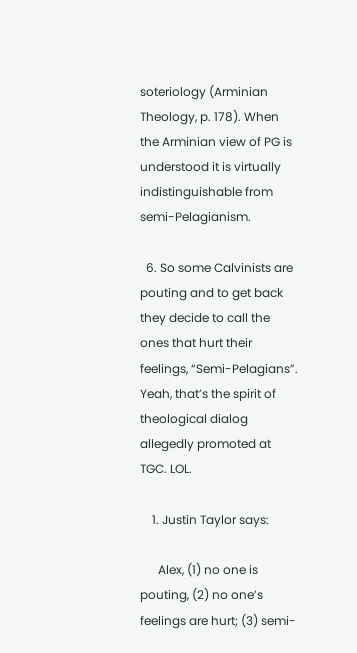soteriology (Arminian Theology, p. 178). When the Arminian view of PG is understood it is virtually indistinguishable from semi-Pelagianism.

  6. So some Calvinists are pouting and to get back they decide to call the ones that hurt their feelings, “Semi-Pelagians”. Yeah, that’s the spirit of theological dialog allegedly promoted at TGC. LOL.

    1. Justin Taylor says:

      Alex, (1) no one is pouting, (2) no one’s feelings are hurt; (3) semi-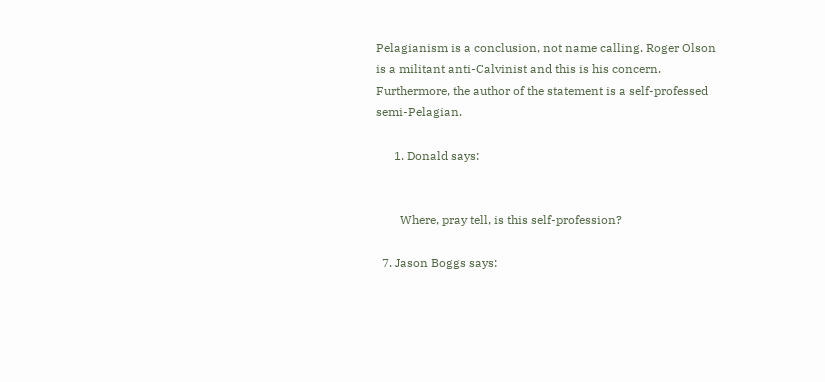Pelagianism is a conclusion, not name calling. Roger Olson is a militant anti-Calvinist and this is his concern. Furthermore, the author of the statement is a self-professed semi-Pelagian.

      1. Donald says:


        Where, pray tell, is this self-profession?

  7. Jason Boggs says: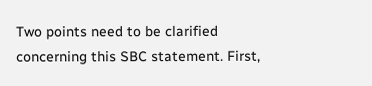Two points need to be clarified concerning this SBC statement. First,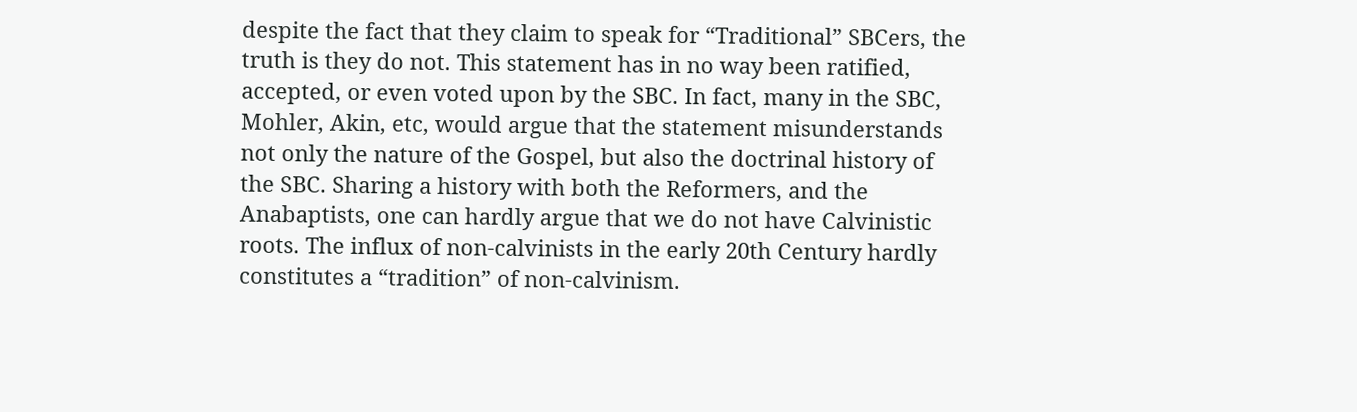despite the fact that they claim to speak for “Traditional” SBCers, the truth is they do not. This statement has in no way been ratified, accepted, or even voted upon by the SBC. In fact, many in the SBC, Mohler, Akin, etc, would argue that the statement misunderstands not only the nature of the Gospel, but also the doctrinal history of the SBC. Sharing a history with both the Reformers, and the Anabaptists, one can hardly argue that we do not have Calvinistic roots. The influx of non-calvinists in the early 20th Century hardly constitutes a “tradition” of non-calvinism.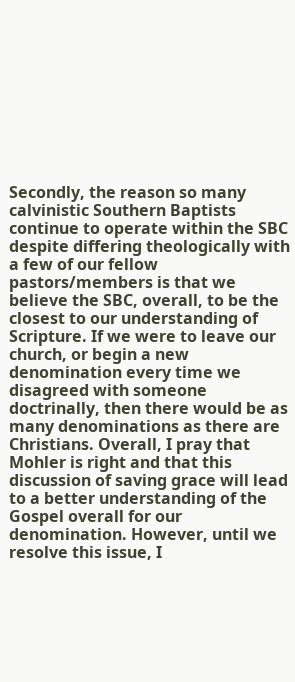Secondly, the reason so many calvinistic Southern Baptists continue to operate within the SBC despite differing theologically with a few of our fellow pastors/members is that we believe the SBC, overall, to be the closest to our understanding of Scripture. If we were to leave our church, or begin a new denomination every time we disagreed with someone doctrinally, then there would be as many denominations as there are Christians. Overall, I pray that Mohler is right and that this discussion of saving grace will lead to a better understanding of the Gospel overall for our denomination. However, until we resolve this issue, I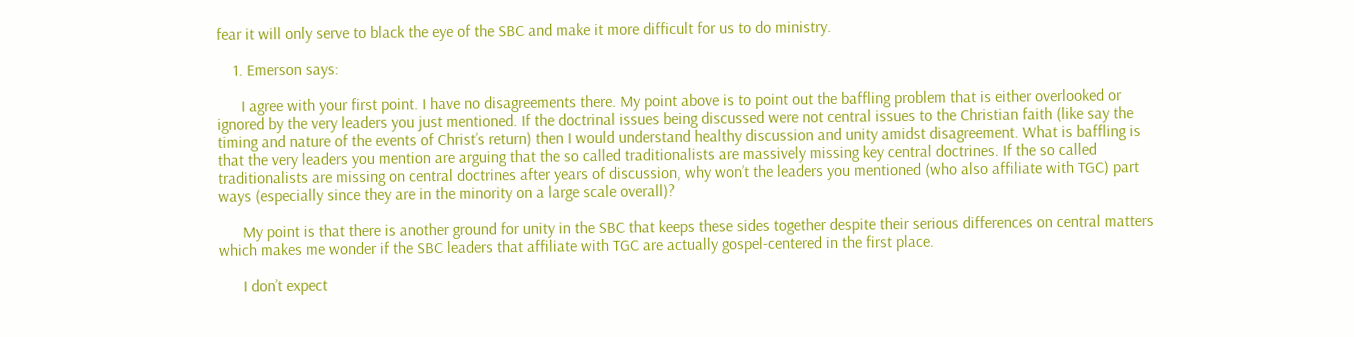fear it will only serve to black the eye of the SBC and make it more difficult for us to do ministry.

    1. Emerson says:

      I agree with your first point. I have no disagreements there. My point above is to point out the baffling problem that is either overlooked or ignored by the very leaders you just mentioned. If the doctrinal issues being discussed were not central issues to the Christian faith (like say the timing and nature of the events of Christ’s return) then I would understand healthy discussion and unity amidst disagreement. What is baffling is that the very leaders you mention are arguing that the so called traditionalists are massively missing key central doctrines. If the so called traditionalists are missing on central doctrines after years of discussion, why won’t the leaders you mentioned (who also affiliate with TGC) part ways (especially since they are in the minority on a large scale overall)?

      My point is that there is another ground for unity in the SBC that keeps these sides together despite their serious differences on central matters which makes me wonder if the SBC leaders that affiliate with TGC are actually gospel-centered in the first place.

      I don’t expect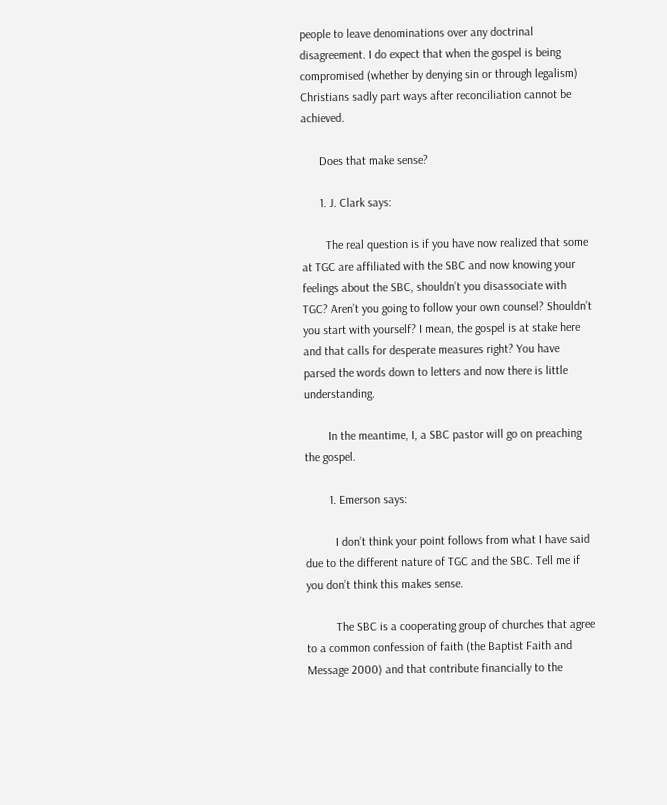people to leave denominations over any doctrinal disagreement. I do expect that when the gospel is being compromised (whether by denying sin or through legalism) Christians sadly part ways after reconciliation cannot be achieved.

      Does that make sense?

      1. J. Clark says:

        The real question is if you have now realized that some at TGC are affiliated with the SBC and now knowing your feelings about the SBC, shouldn’t you disassociate with TGC? Aren’t you going to follow your own counsel? Shouldn’t you start with yourself? I mean, the gospel is at stake here and that calls for desperate measures right? You have parsed the words down to letters and now there is little understanding.

        In the meantime, I, a SBC pastor will go on preaching the gospel.

        1. Emerson says:

          I don’t think your point follows from what I have said due to the different nature of TGC and the SBC. Tell me if you don’t think this makes sense.

          The SBC is a cooperating group of churches that agree to a common confession of faith (the Baptist Faith and Message 2000) and that contribute financially to the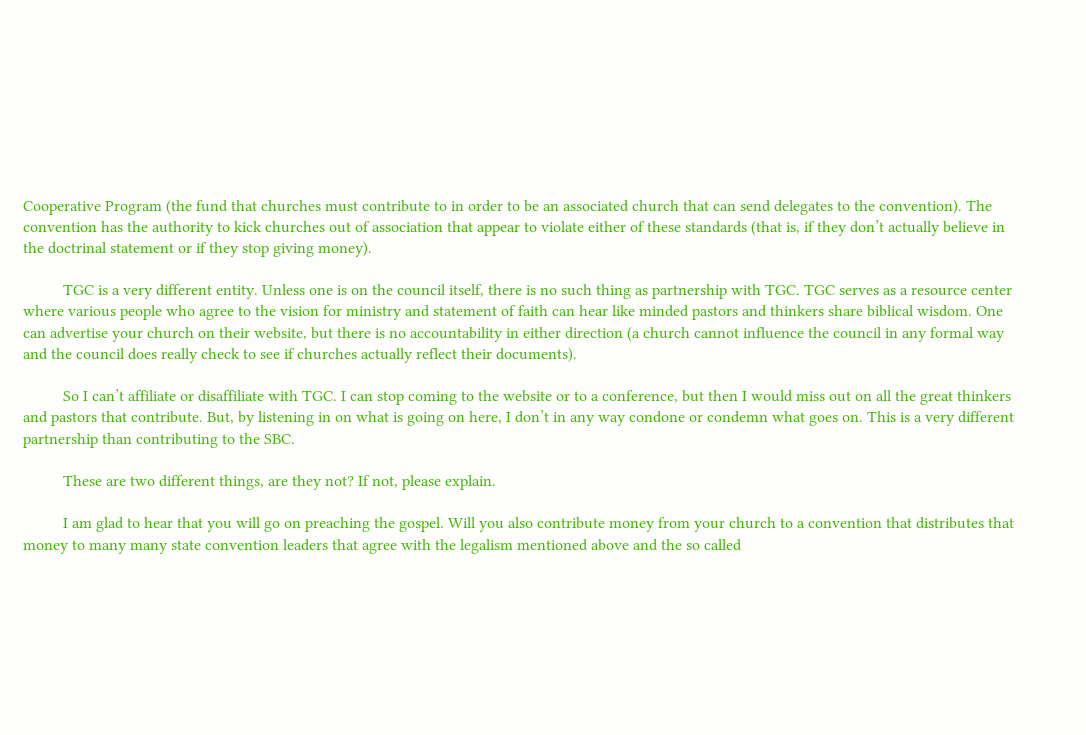Cooperative Program (the fund that churches must contribute to in order to be an associated church that can send delegates to the convention). The convention has the authority to kick churches out of association that appear to violate either of these standards (that is, if they don’t actually believe in the doctrinal statement or if they stop giving money).

          TGC is a very different entity. Unless one is on the council itself, there is no such thing as partnership with TGC. TGC serves as a resource center where various people who agree to the vision for ministry and statement of faith can hear like minded pastors and thinkers share biblical wisdom. One can advertise your church on their website, but there is no accountability in either direction (a church cannot influence the council in any formal way and the council does really check to see if churches actually reflect their documents).

          So I can’t affiliate or disaffiliate with TGC. I can stop coming to the website or to a conference, but then I would miss out on all the great thinkers and pastors that contribute. But, by listening in on what is going on here, I don’t in any way condone or condemn what goes on. This is a very different partnership than contributing to the SBC.

          These are two different things, are they not? If not, please explain.

          I am glad to hear that you will go on preaching the gospel. Will you also contribute money from your church to a convention that distributes that money to many many state convention leaders that agree with the legalism mentioned above and the so called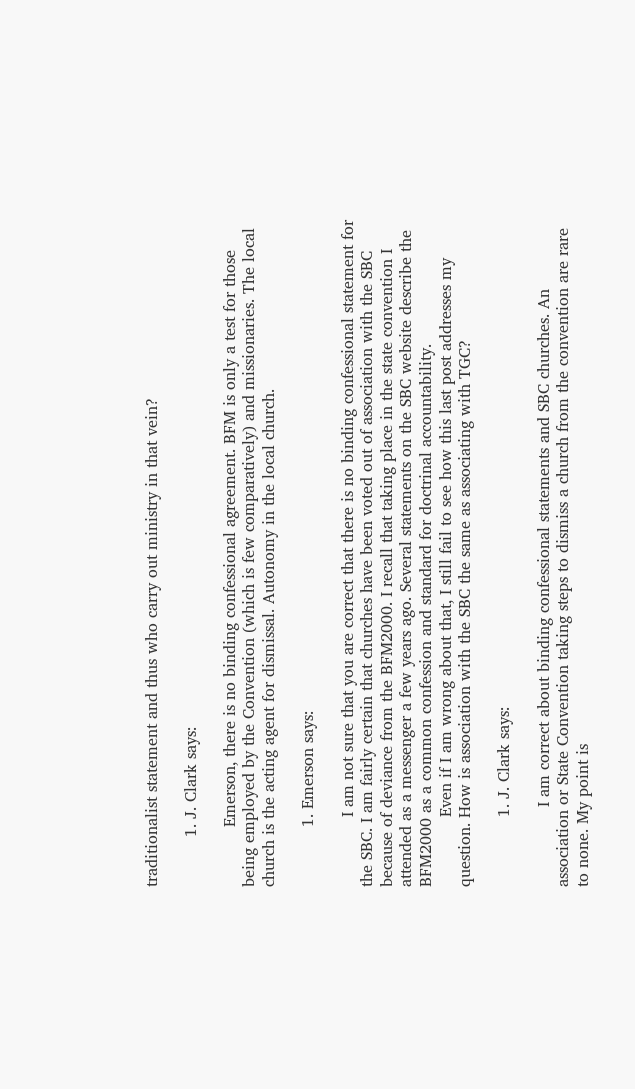traditionalist statement and thus who carry out ministry in that vein?

          1. J. Clark says:

            Emerson, there is no binding confessional agreement. BFM is only a test for those being employed by the Convention (which is few comparatively) and missionaries. The local church is the acting agent for dismissal. Autonomy in the local church.

            1. Emerson says:

              I am not sure that you are correct that there is no binding confessional statement for the SBC. I am fairly certain that churches have been voted out of association with the SBC because of deviance from the BFM2000. I recall that taking place in the state convention I attended as a messenger a few years ago. Several statements on the SBC website describe the BFM2000 as a common confession and standard for doctrinal accountability.
              Even if I am wrong about that, I still fail to see how this last post addresses my question. How is association with the SBC the same as associating with TGC?

              1. J. Clark says:

                I am correct about binding confessional statements and SBC churches. An association or State Convention taking steps to dismiss a church from the convention are rare to none. My point is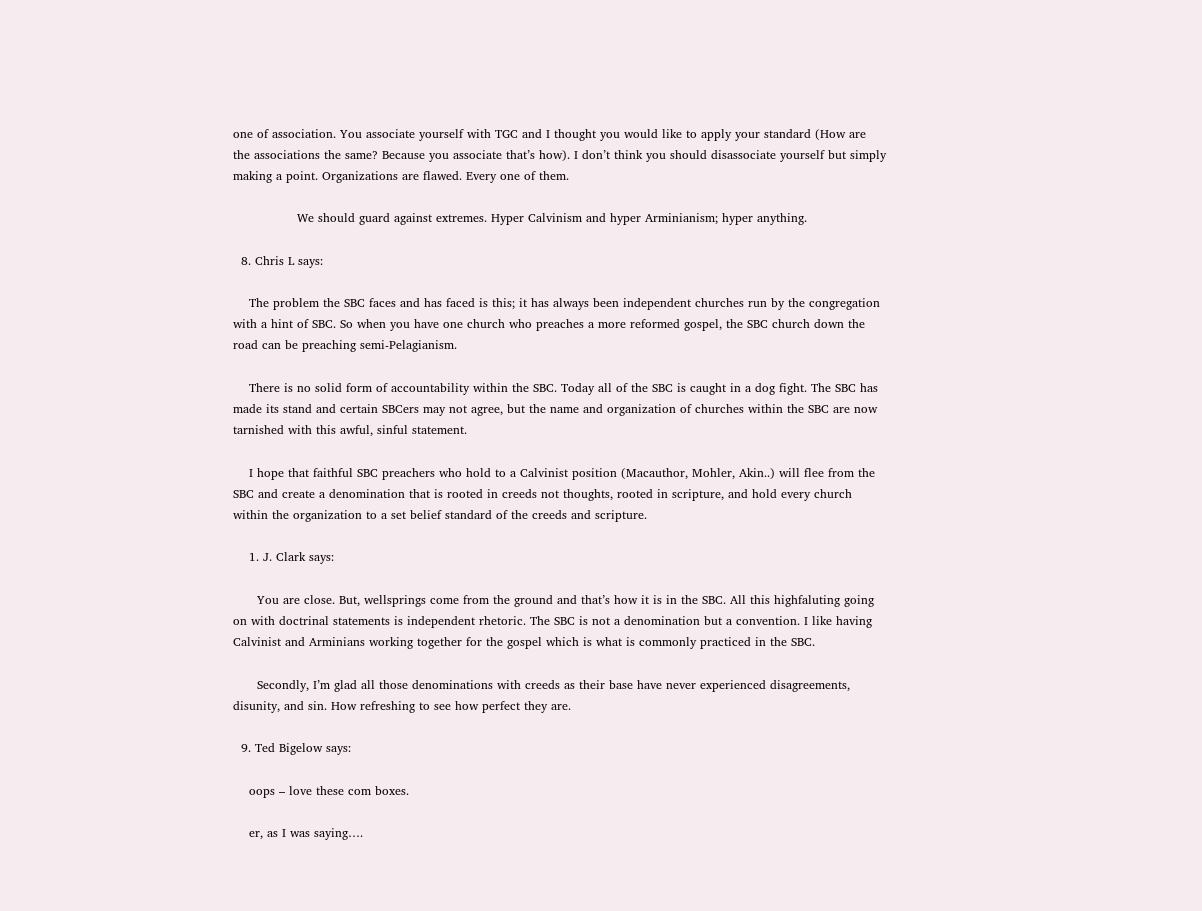one of association. You associate yourself with TGC and I thought you would like to apply your standard (How are the associations the same? Because you associate that’s how). I don’t think you should disassociate yourself but simply making a point. Organizations are flawed. Every one of them.

                We should guard against extremes. Hyper Calvinism and hyper Arminianism; hyper anything.

  8. Chris L says:

    The problem the SBC faces and has faced is this; it has always been independent churches run by the congregation with a hint of SBC. So when you have one church who preaches a more reformed gospel, the SBC church down the road can be preaching semi-Pelagianism.

    There is no solid form of accountability within the SBC. Today all of the SBC is caught in a dog fight. The SBC has made its stand and certain SBCers may not agree, but the name and organization of churches within the SBC are now tarnished with this awful, sinful statement.

    I hope that faithful SBC preachers who hold to a Calvinist position (Macauthor, Mohler, Akin..) will flee from the SBC and create a denomination that is rooted in creeds not thoughts, rooted in scripture, and hold every church within the organization to a set belief standard of the creeds and scripture.

    1. J. Clark says:

      You are close. But, wellsprings come from the ground and that’s how it is in the SBC. All this highfaluting going on with doctrinal statements is independent rhetoric. The SBC is not a denomination but a convention. I like having Calvinist and Arminians working together for the gospel which is what is commonly practiced in the SBC.

      Secondly, I’m glad all those denominations with creeds as their base have never experienced disagreements, disunity, and sin. How refreshing to see how perfect they are.

  9. Ted Bigelow says:

    oops – love these com boxes.

    er, as I was saying….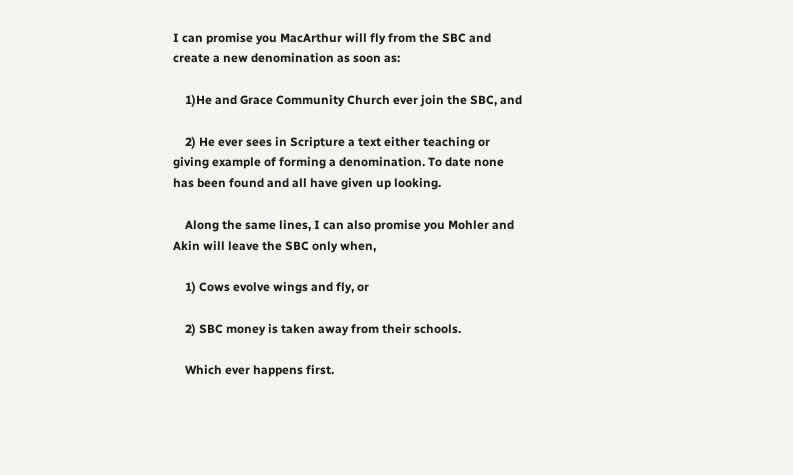I can promise you MacArthur will fly from the SBC and create a new denomination as soon as:

    1)He and Grace Community Church ever join the SBC, and

    2) He ever sees in Scripture a text either teaching or giving example of forming a denomination. To date none has been found and all have given up looking.

    Along the same lines, I can also promise you Mohler and Akin will leave the SBC only when,

    1) Cows evolve wings and fly, or

    2) SBC money is taken away from their schools.

    Which ever happens first.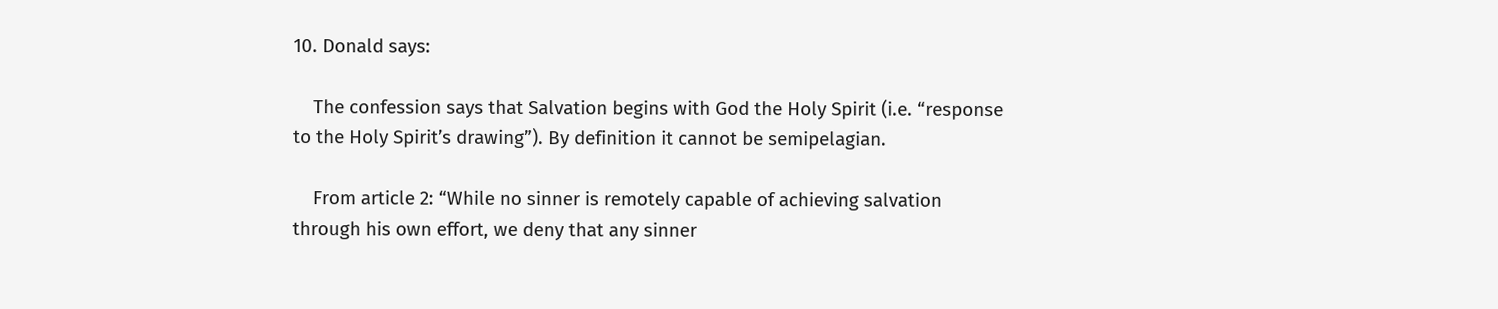10. Donald says:

    The confession says that Salvation begins with God the Holy Spirit (i.e. “response to the Holy Spirit’s drawing”). By definition it cannot be semipelagian.

    From article 2: “While no sinner is remotely capable of achieving salvation through his own effort, we deny that any sinner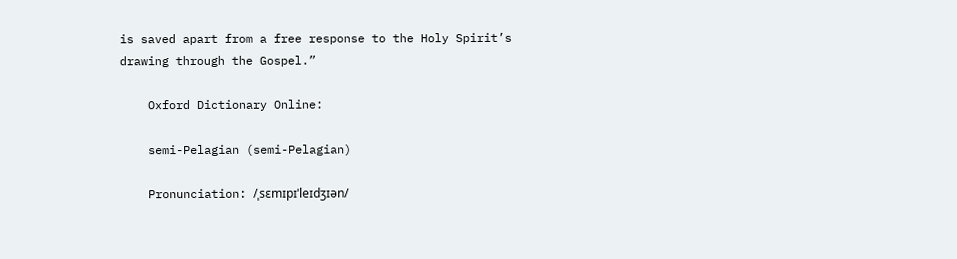is saved apart from a free response to the Holy Spirit’s drawing through the Gospel.”

    Oxford Dictionary Online:

    semi-Pelagian (semi-Pelagian)

    Pronunciation: /ˌsɛmɪpɪˈleɪdʒɪən/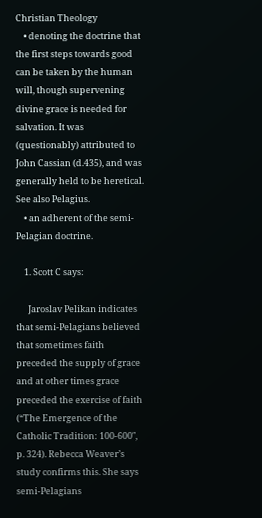Christian Theology
    • denoting the doctrine that the first steps towards good can be taken by the human will, though supervening divine grace is needed for salvation. It was (questionably) attributed to John Cassian (d.435), and was generally held to be heretical. See also Pelagius.
    • an adherent of the semi-Pelagian doctrine.

    1. Scott C says:

      Jaroslav Pelikan indicates that semi-Pelagians believed that sometimes faith preceded the supply of grace and at other times grace preceded the exercise of faith (“The Emergence of the Catholic Tradition: 100-600″, p. 324). Rebecca Weaver’s study confirms this. She says semi-Pelagians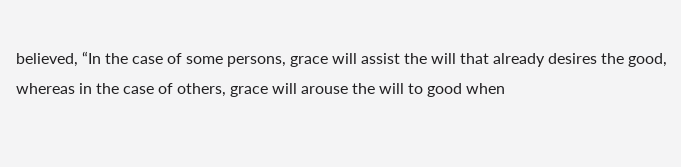believed, “In the case of some persons, grace will assist the will that already desires the good, whereas in the case of others, grace will arouse the will to good when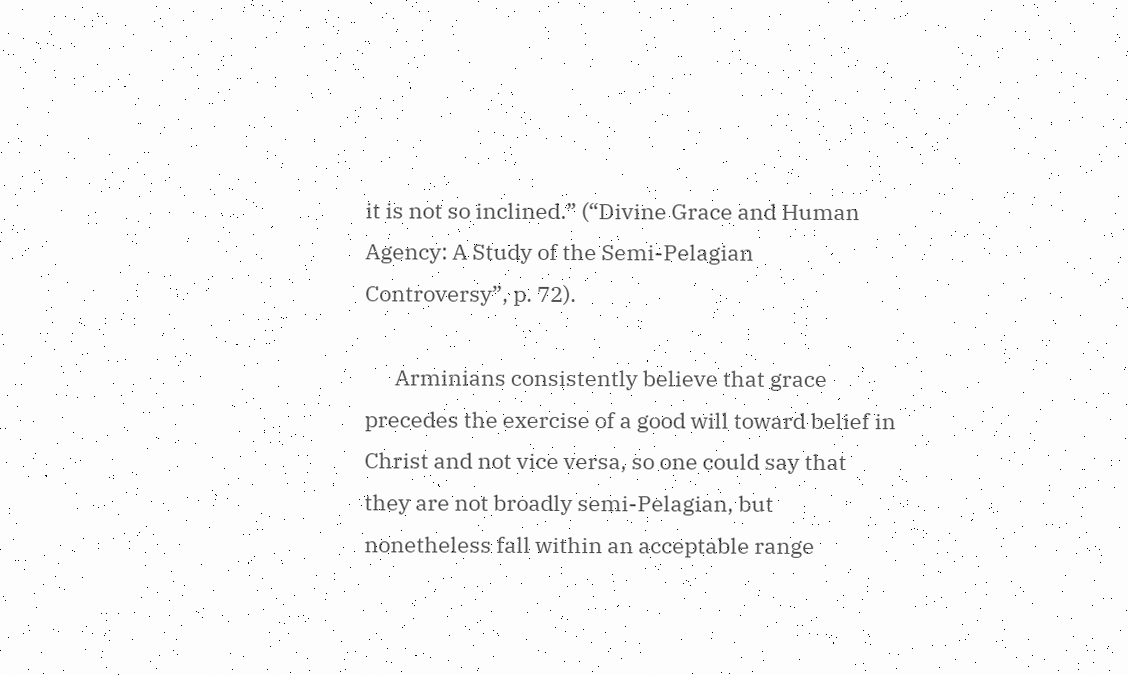it is not so inclined.” (“Divine Grace and Human Agency: A Study of the Semi-Pelagian Controversy”, p. 72).

      Arminians consistently believe that grace precedes the exercise of a good will toward belief in Christ and not vice versa, so one could say that they are not broadly semi-Pelagian, but nonetheless fall within an acceptable range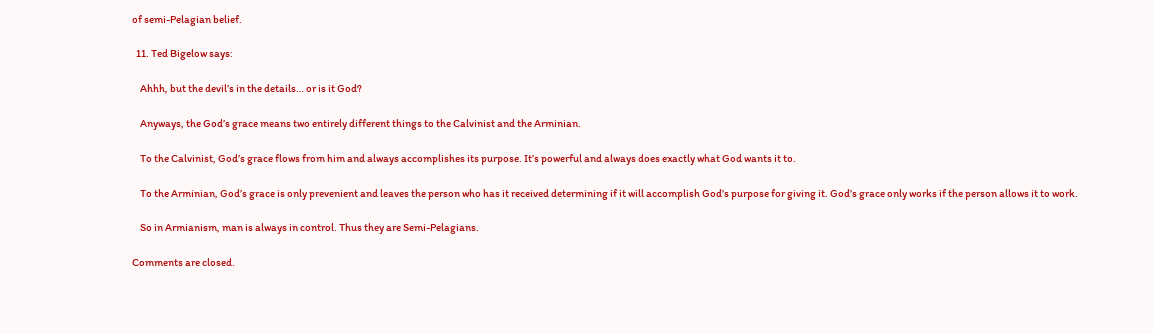of semi-Pelagian belief.

  11. Ted Bigelow says:

    Ahhh, but the devil’s in the details… or is it God?

    Anyways, the God’s grace means two entirely different things to the Calvinist and the Arminian.

    To the Calvinist, God’s grace flows from him and always accomplishes its purpose. It’s powerful and always does exactly what God wants it to.

    To the Arminian, God’s grace is only prevenient and leaves the person who has it received determining if it will accomplish God’s purpose for giving it. God’s grace only works if the person allows it to work.

    So in Armianism, man is always in control. Thus they are Semi-Pelagians.

Comments are closed.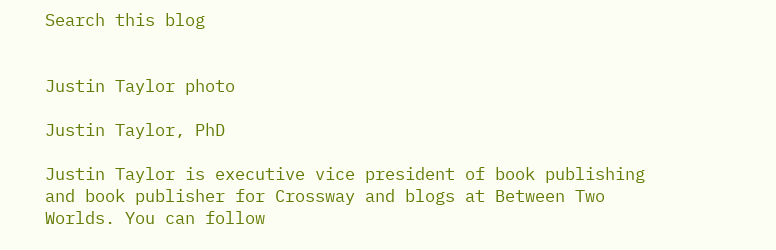Search this blog


Justin Taylor photo

Justin Taylor, PhD

Justin Taylor is executive vice president of book publishing and book publisher for Crossway and blogs at Between Two Worlds. You can follow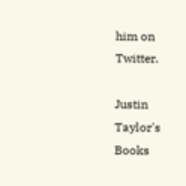him on Twitter.

Justin Taylor's Books